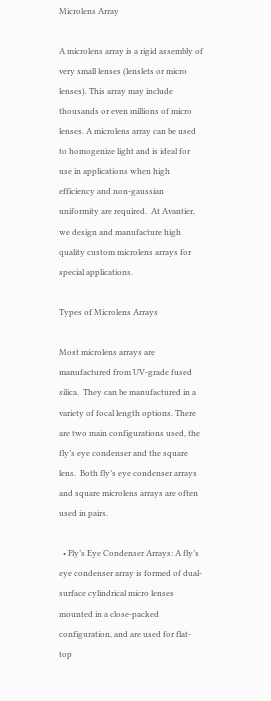Microlens Array

A microlens array is a rigid assembly of very small lenses (lenslets or micro lenses). This array may include thousands or even millions of micro lenses. A microlens array can be used to homogenize light and is ideal for use in applications when high efficiency and non-gaussian uniformity are required.  At Avantier, we design and manufacture high quality custom microlens arrays for special applications.

Types of Microlens Arrays

Most microlens arrays are manufactured from UV-grade fused silica.  They can be manufactured in a variety of focal length options. There are two main configurations used, the fly’s eye condenser and the square lens.  Both fly’s eye condenser arrays and square microlens arrays are often used in pairs.

  • Fly’s Eye Condenser Arrays: A fly’s eye condenser array is formed of dual-surface cylindrical micro lenses mounted in a close-packed configuration, and are used for flat-top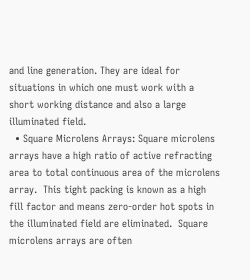and line generation. They are ideal for situations in which one must work with a short working distance and also a large illuminated field.
  • Square Microlens Arrays: Square microlens arrays have a high ratio of active refracting area to total continuous area of the microlens array.  This tight packing is known as a high fill factor and means zero-order hot spots in the illuminated field are eliminated.  Square microlens arrays are often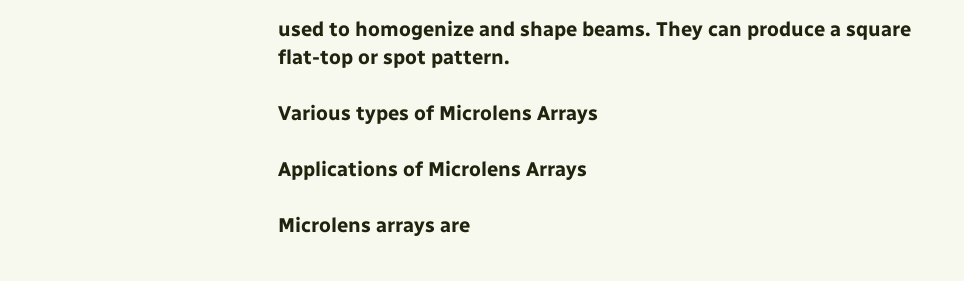used to homogenize and shape beams. They can produce a square flat-top or spot pattern.

Various types of Microlens Arrays

Applications of Microlens Arrays

Microlens arrays are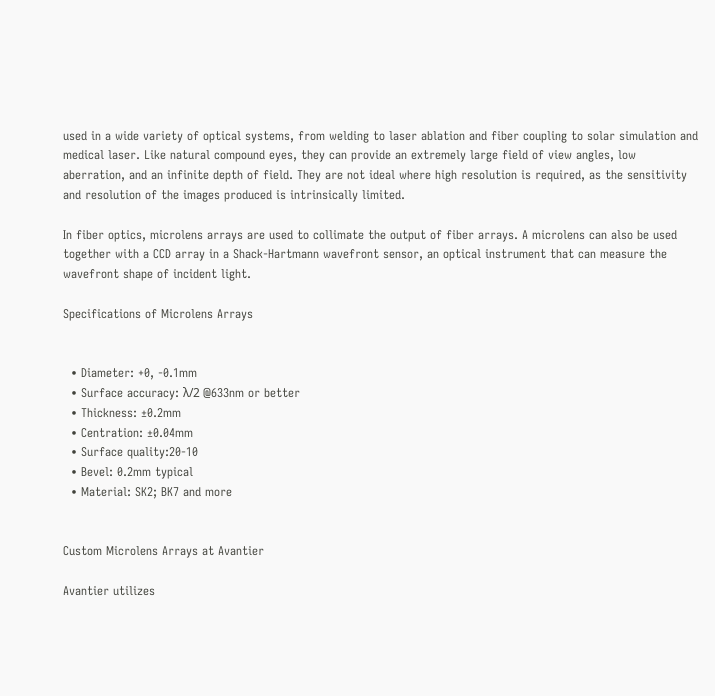used in a wide variety of optical systems, from welding to laser ablation and fiber coupling to solar simulation and medical laser. Like natural compound eyes, they can provide an extremely large field of view angles, low aberration, and an infinite depth of field. They are not ideal where high resolution is required, as the sensitivity and resolution of the images produced is intrinsically limited.

In fiber optics, microlens arrays are used to collimate the output of fiber arrays. A microlens can also be used together with a CCD array in a Shack-Hartmann wavefront sensor, an optical instrument that can measure the wavefront shape of incident light.

Specifications of Microlens Arrays


  • Diameter: +0, -0.1mm
  • Surface accuracy: λ/2 @633nm or better
  • Thickness: ±0.2mm
  • Centration: ±0.04mm
  • Surface quality:20-10
  • Bevel: 0.2mm typical
  • Material: SK2; BK7 and more


Custom Microlens Arrays at Avantier

Avantier utilizes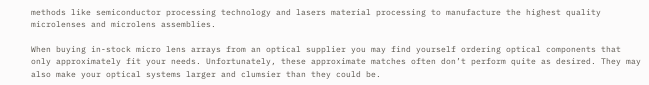methods like semiconductor processing technology and lasers material processing to manufacture the highest quality microlenses and microlens assemblies.

When buying in-stock micro lens arrays from an optical supplier you may find yourself ordering optical components that only approximately fit your needs. Unfortunately, these approximate matches often don’t perform quite as desired. They may also make your optical systems larger and clumsier than they could be.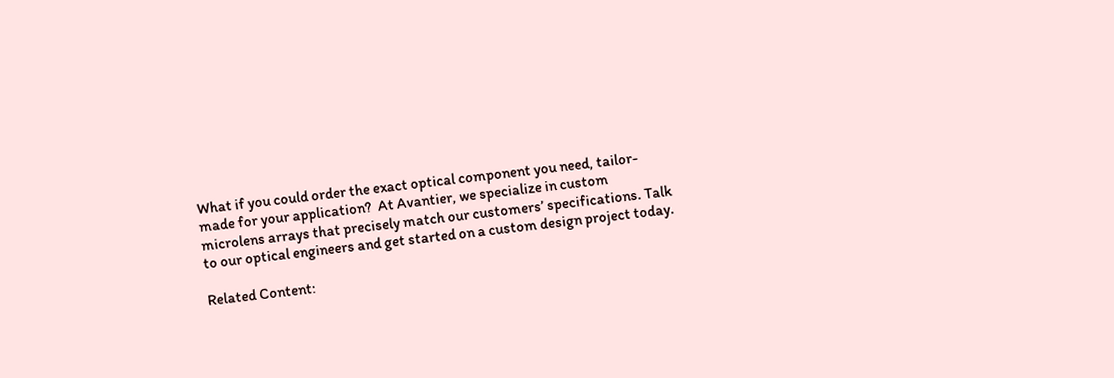What if you could order the exact optical component you need, tailor-made for your application?  At Avantier, we specialize in custom microlens arrays that precisely match our customers’ specifications. Talk to our optical engineers and get started on a custom design project today.

Related Content: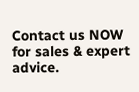Contact us NOW for sales & expert advice.